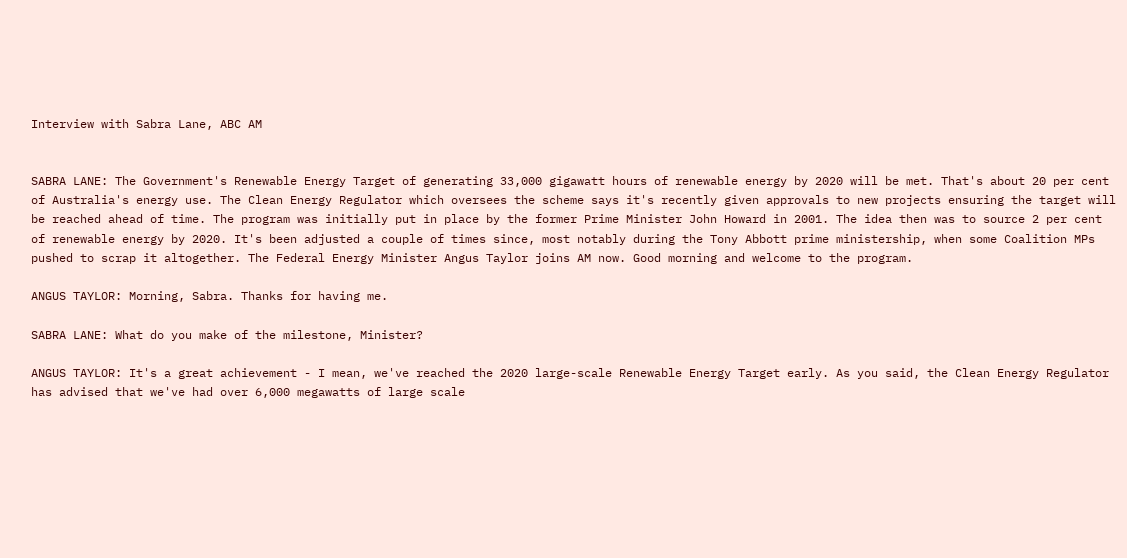Interview with Sabra Lane, ABC AM


SABRA LANE: The Government's Renewable Energy Target of generating 33,000 gigawatt hours of renewable energy by 2020 will be met. That's about 20 per cent of Australia's energy use. The Clean Energy Regulator which oversees the scheme says it's recently given approvals to new projects ensuring the target will be reached ahead of time. The program was initially put in place by the former Prime Minister John Howard in 2001. The idea then was to source 2 per cent of renewable energy by 2020. It's been adjusted a couple of times since, most notably during the Tony Abbott prime ministership, when some Coalition MPs pushed to scrap it altogether. The Federal Energy Minister Angus Taylor joins AM now. Good morning and welcome to the program.

ANGUS TAYLOR: Morning, Sabra. Thanks for having me.

SABRA LANE: What do you make of the milestone, Minister?

ANGUS TAYLOR: It's a great achievement - I mean, we've reached the 2020 large-scale Renewable Energy Target early. As you said, the Clean Energy Regulator has advised that we've had over 6,000 megawatts of large scale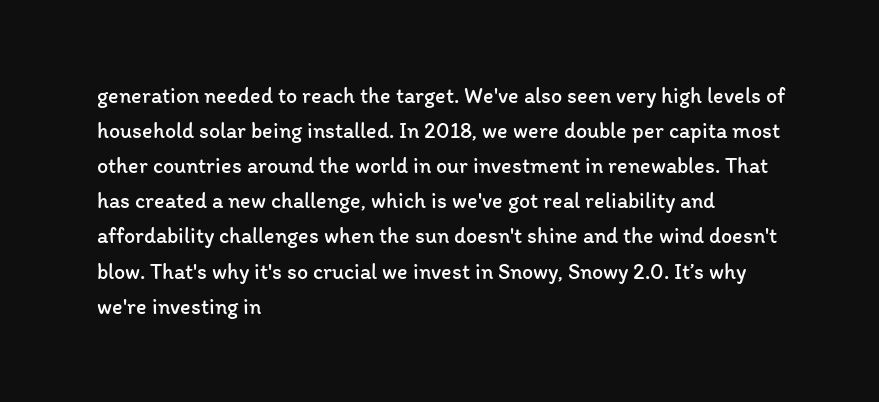generation needed to reach the target. We've also seen very high levels of household solar being installed. In 2018, we were double per capita most other countries around the world in our investment in renewables. That has created a new challenge, which is we've got real reliability and affordability challenges when the sun doesn't shine and the wind doesn't blow. That's why it's so crucial we invest in Snowy, Snowy 2.0. It’s why we're investing in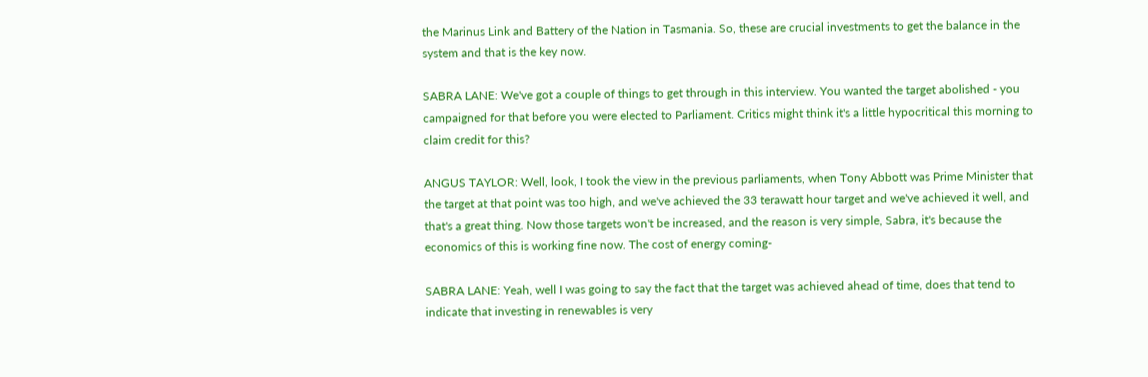the Marinus Link and Battery of the Nation in Tasmania. So, these are crucial investments to get the balance in the system and that is the key now.

SABRA LANE: We've got a couple of things to get through in this interview. You wanted the target abolished - you campaigned for that before you were elected to Parliament. Critics might think it's a little hypocritical this morning to claim credit for this?

ANGUS TAYLOR: Well, look, I took the view in the previous parliaments, when Tony Abbott was Prime Minister that the target at that point was too high, and we've achieved the 33 terawatt hour target and we've achieved it well, and that's a great thing. Now those targets won't be increased, and the reason is very simple, Sabra, it's because the economics of this is working fine now. The cost of energy coming-

SABRA LANE: Yeah, well I was going to say the fact that the target was achieved ahead of time, does that tend to indicate that investing in renewables is very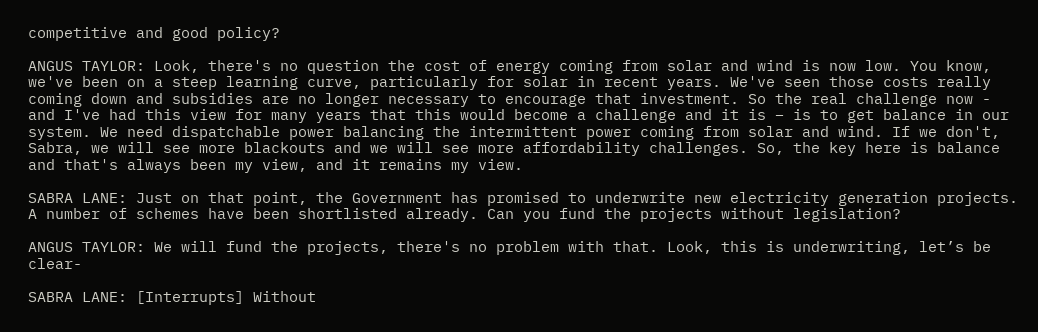competitive and good policy?

ANGUS TAYLOR: Look, there's no question the cost of energy coming from solar and wind is now low. You know, we've been on a steep learning curve, particularly for solar in recent years. We've seen those costs really coming down and subsidies are no longer necessary to encourage that investment. So the real challenge now - and I've had this view for many years that this would become a challenge and it is – is to get balance in our system. We need dispatchable power balancing the intermittent power coming from solar and wind. If we don't, Sabra, we will see more blackouts and we will see more affordability challenges. So, the key here is balance and that's always been my view, and it remains my view.

SABRA LANE: Just on that point, the Government has promised to underwrite new electricity generation projects. A number of schemes have been shortlisted already. Can you fund the projects without legislation?

ANGUS TAYLOR: We will fund the projects, there's no problem with that. Look, this is underwriting, let’s be clear-

SABRA LANE: [Interrupts] Without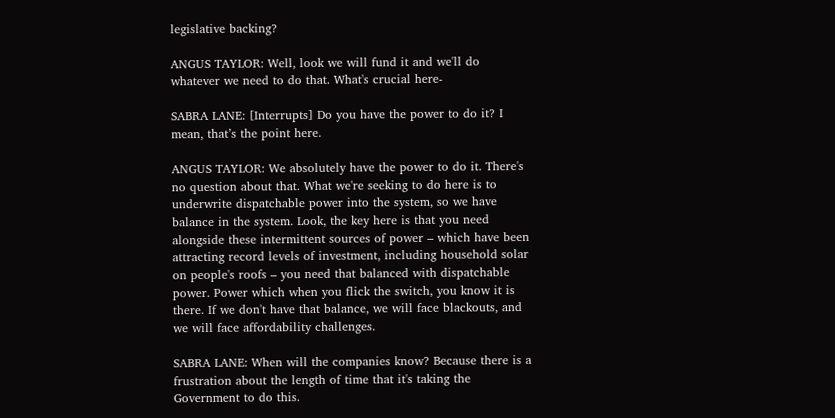legislative backing?

ANGUS TAYLOR: Well, look we will fund it and we'll do whatever we need to do that. What's crucial here-

SABRA LANE: [Interrupts] Do you have the power to do it? I mean, that’s the point here.

ANGUS TAYLOR: We absolutely have the power to do it. There's no question about that. What we're seeking to do here is to underwrite dispatchable power into the system, so we have balance in the system. Look, the key here is that you need alongside these intermittent sources of power – which have been attracting record levels of investment, including household solar on people's roofs – you need that balanced with dispatchable power. Power which when you flick the switch, you know it is there. If we don't have that balance, we will face blackouts, and we will face affordability challenges.

SABRA LANE: When will the companies know? Because there is a frustration about the length of time that it's taking the Government to do this.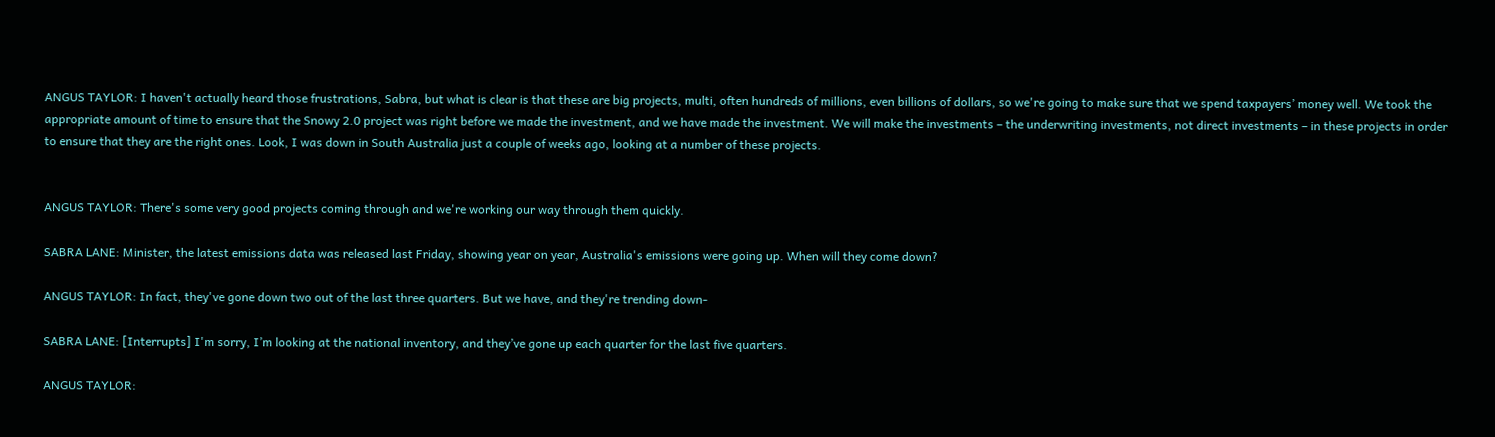ANGUS TAYLOR: I haven't actually heard those frustrations, Sabra, but what is clear is that these are big projects, multi, often hundreds of millions, even billions of dollars, so we're going to make sure that we spend taxpayers’ money well. We took the appropriate amount of time to ensure that the Snowy 2.0 project was right before we made the investment, and we have made the investment. We will make the investments – the underwriting investments, not direct investments – in these projects in order to ensure that they are the right ones. Look, I was down in South Australia just a couple of weeks ago, looking at a number of these projects.


ANGUS TAYLOR: There's some very good projects coming through and we're working our way through them quickly.

SABRA LANE: Minister, the latest emissions data was released last Friday, showing year on year, Australia's emissions were going up. When will they come down?

ANGUS TAYLOR: In fact, they've gone down two out of the last three quarters. But we have, and they're trending down-

SABRA LANE: [Interrupts] I'm sorry, I’m looking at the national inventory, and they’ve gone up each quarter for the last five quarters.

ANGUS TAYLOR: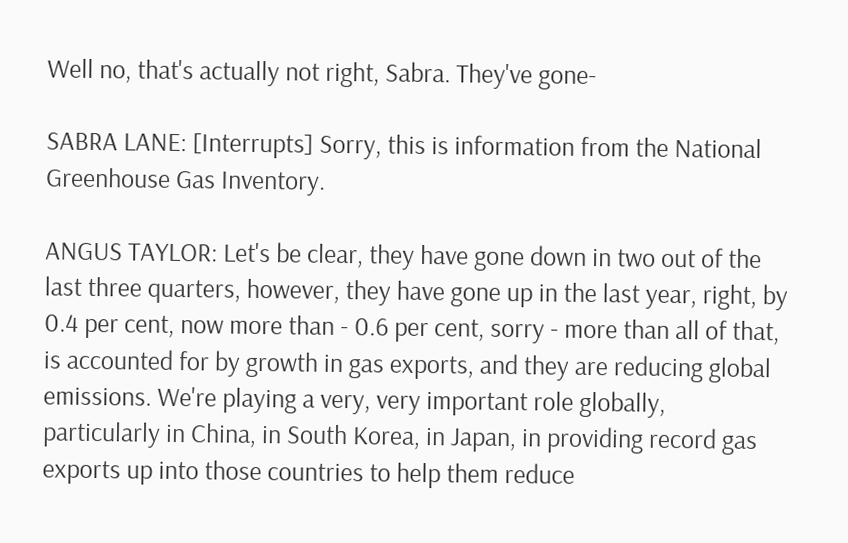Well no, that's actually not right, Sabra. They've gone-

SABRA LANE: [Interrupts] Sorry, this is information from the National Greenhouse Gas Inventory.

ANGUS TAYLOR: Let's be clear, they have gone down in two out of the last three quarters, however, they have gone up in the last year, right, by 0.4 per cent, now more than - 0.6 per cent, sorry - more than all of that, is accounted for by growth in gas exports, and they are reducing global emissions. We're playing a very, very important role globally, particularly in China, in South Korea, in Japan, in providing record gas exports up into those countries to help them reduce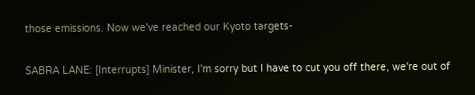those emissions. Now we've reached our Kyoto targets-

SABRA LANE: [Interrupts] Minister, I'm sorry but I have to cut you off there, we're out of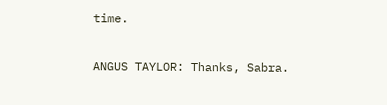time.

ANGUS TAYLOR: Thanks, Sabra.